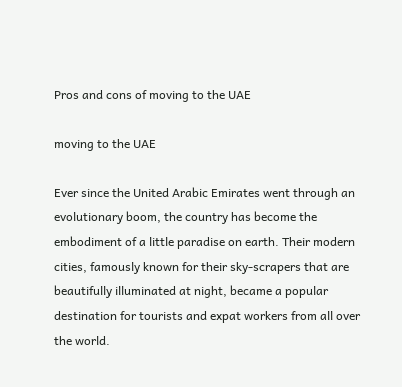Pros and cons of moving to the UAE

moving to the UAE

Ever since the United Arabic Emirates went through an evolutionary boom, the country has become the embodiment of a little paradise on earth. Their modern cities, famously known for their sky-scrapers that are beautifully illuminated at night, became a popular destination for tourists and expat workers from all over the world.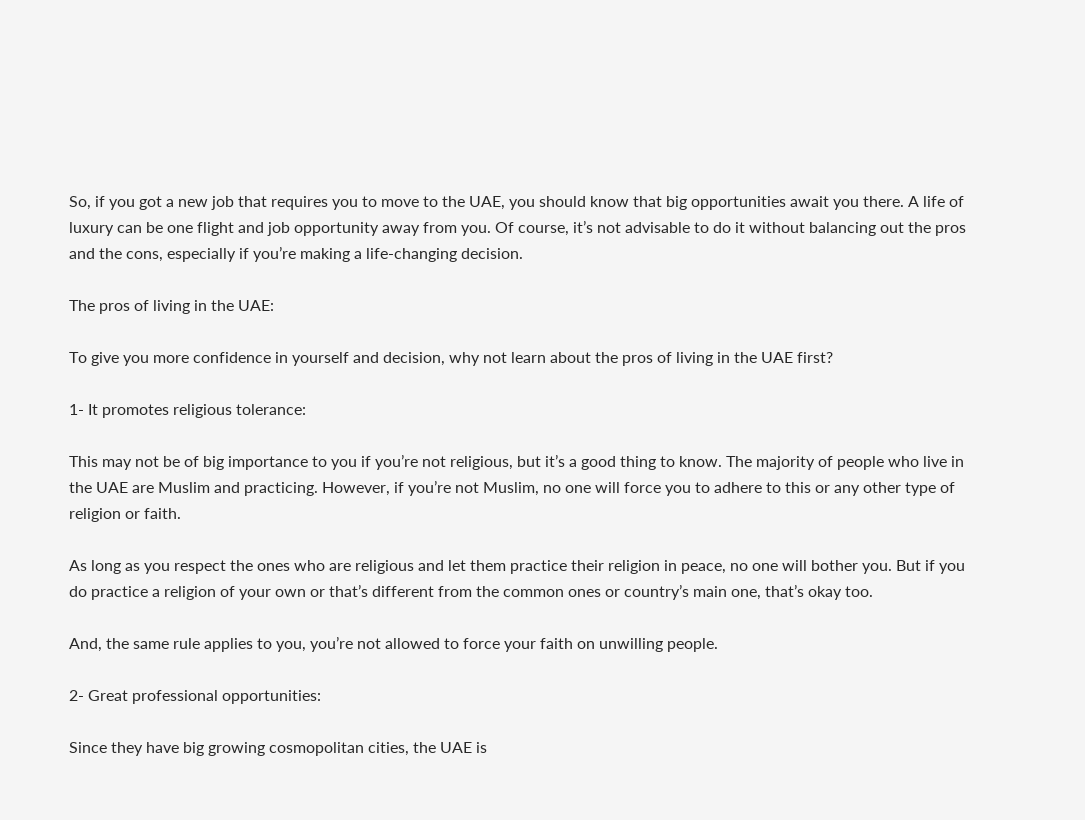So, if you got a new job that requires you to move to the UAE, you should know that big opportunities await you there. A life of luxury can be one flight and job opportunity away from you. Of course, it’s not advisable to do it without balancing out the pros and the cons, especially if you’re making a life-changing decision.

The pros of living in the UAE:

To give you more confidence in yourself and decision, why not learn about the pros of living in the UAE first?

1- It promotes religious tolerance:

This may not be of big importance to you if you’re not religious, but it’s a good thing to know. The majority of people who live in the UAE are Muslim and practicing. However, if you’re not Muslim, no one will force you to adhere to this or any other type of religion or faith.

As long as you respect the ones who are religious and let them practice their religion in peace, no one will bother you. But if you do practice a religion of your own or that’s different from the common ones or country’s main one, that’s okay too.

And, the same rule applies to you, you’re not allowed to force your faith on unwilling people.

2- Great professional opportunities:

Since they have big growing cosmopolitan cities, the UAE is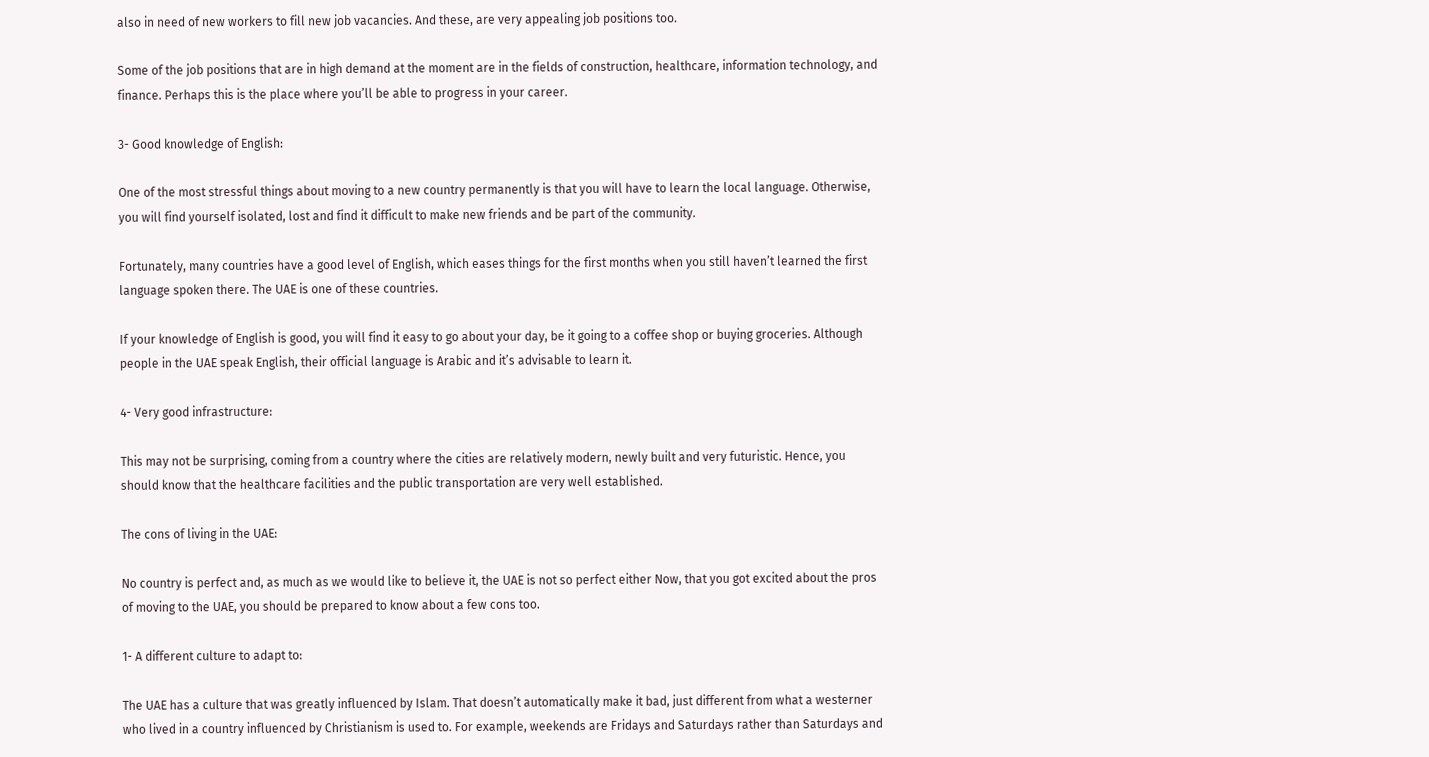also in need of new workers to fill new job vacancies. And these, are very appealing job positions too.

Some of the job positions that are in high demand at the moment are in the fields of construction, healthcare, information technology, and finance. Perhaps this is the place where you’ll be able to progress in your career.

3- Good knowledge of English:

One of the most stressful things about moving to a new country permanently is that you will have to learn the local language. Otherwise, you will find yourself isolated, lost and find it difficult to make new friends and be part of the community.

Fortunately, many countries have a good level of English, which eases things for the first months when you still haven’t learned the first language spoken there. The UAE is one of these countries.

If your knowledge of English is good, you will find it easy to go about your day, be it going to a coffee shop or buying groceries. Although people in the UAE speak English, their official language is Arabic and it’s advisable to learn it.

4- Very good infrastructure:

This may not be surprising, coming from a country where the cities are relatively modern, newly built and very futuristic. Hence, you should know that the healthcare facilities and the public transportation are very well established.

The cons of living in the UAE:

No country is perfect and, as much as we would like to believe it, the UAE is not so perfect either Now, that you got excited about the pros of moving to the UAE, you should be prepared to know about a few cons too.

1- A different culture to adapt to:

The UAE has a culture that was greatly influenced by Islam. That doesn’t automatically make it bad, just different from what a westerner who lived in a country influenced by Christianism is used to. For example, weekends are Fridays and Saturdays rather than Saturdays and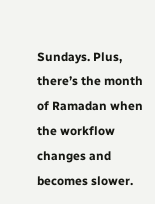Sundays. Plus, there’s the month of Ramadan when the workflow changes and becomes slower.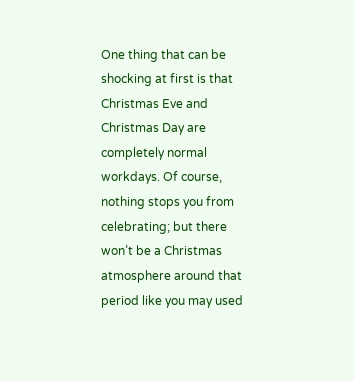One thing that can be shocking at first is that Christmas Eve and Christmas Day are completely normal workdays. Of course, nothing stops you from celebrating; but there won’t be a Christmas atmosphere around that period like you may used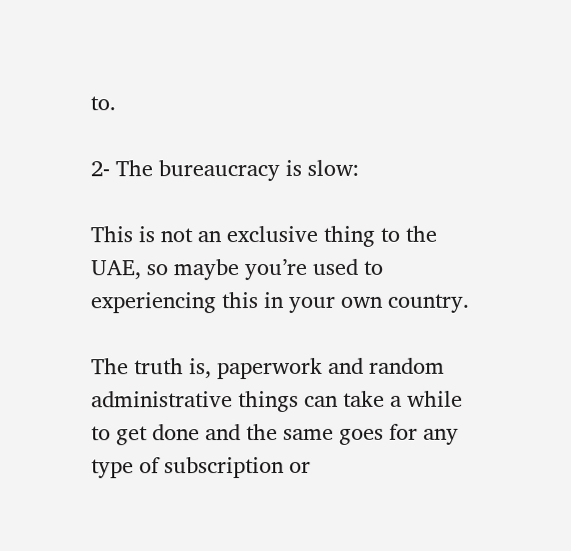to.

2- The bureaucracy is slow:

This is not an exclusive thing to the UAE, so maybe you’re used to experiencing this in your own country.

The truth is, paperwork and random administrative things can take a while to get done and the same goes for any type of subscription or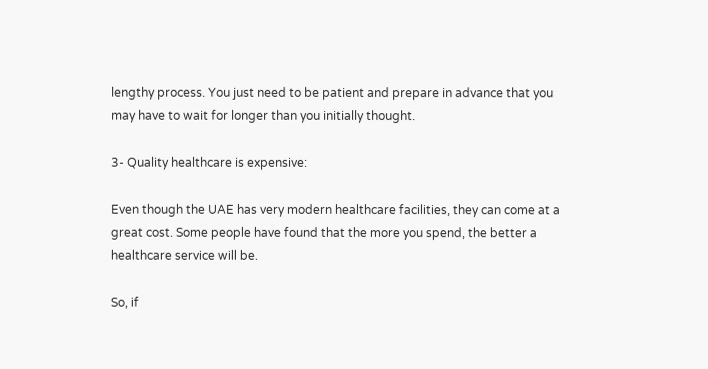lengthy process. You just need to be patient and prepare in advance that you may have to wait for longer than you initially thought.

3- Quality healthcare is expensive:

Even though the UAE has very modern healthcare facilities, they can come at a great cost. Some people have found that the more you spend, the better a healthcare service will be.

So, if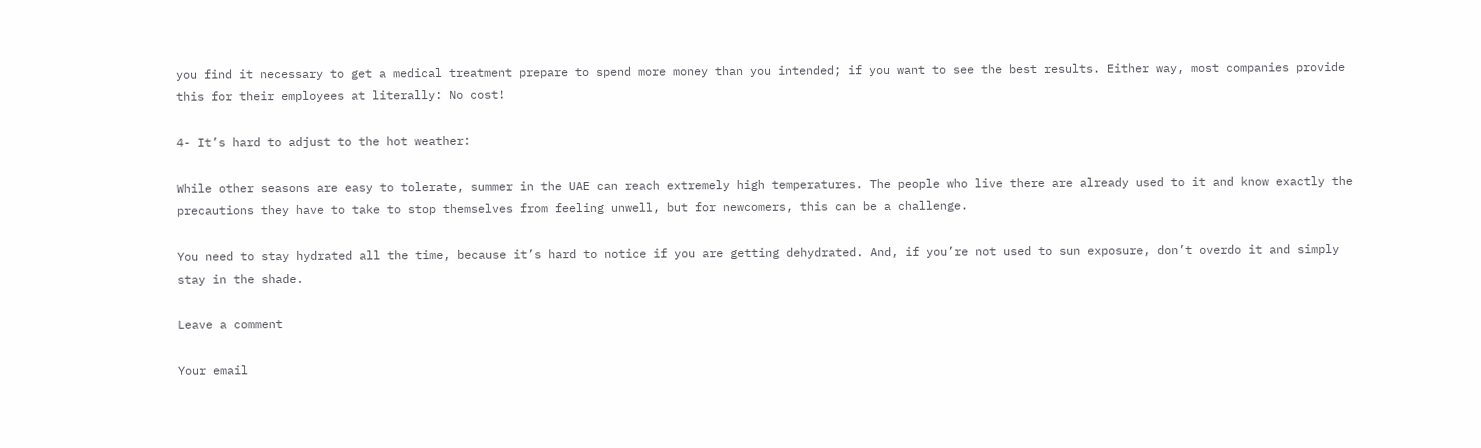you find it necessary to get a medical treatment prepare to spend more money than you intended; if you want to see the best results. Either way, most companies provide this for their employees at literally: No cost!

4- It’s hard to adjust to the hot weather:

While other seasons are easy to tolerate, summer in the UAE can reach extremely high temperatures. The people who live there are already used to it and know exactly the precautions they have to take to stop themselves from feeling unwell, but for newcomers, this can be a challenge.

You need to stay hydrated all the time, because it’s hard to notice if you are getting dehydrated. And, if you’re not used to sun exposure, don’t overdo it and simply stay in the shade.

Leave a comment

Your email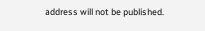address will not be published.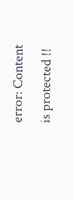error: Content is protected !!